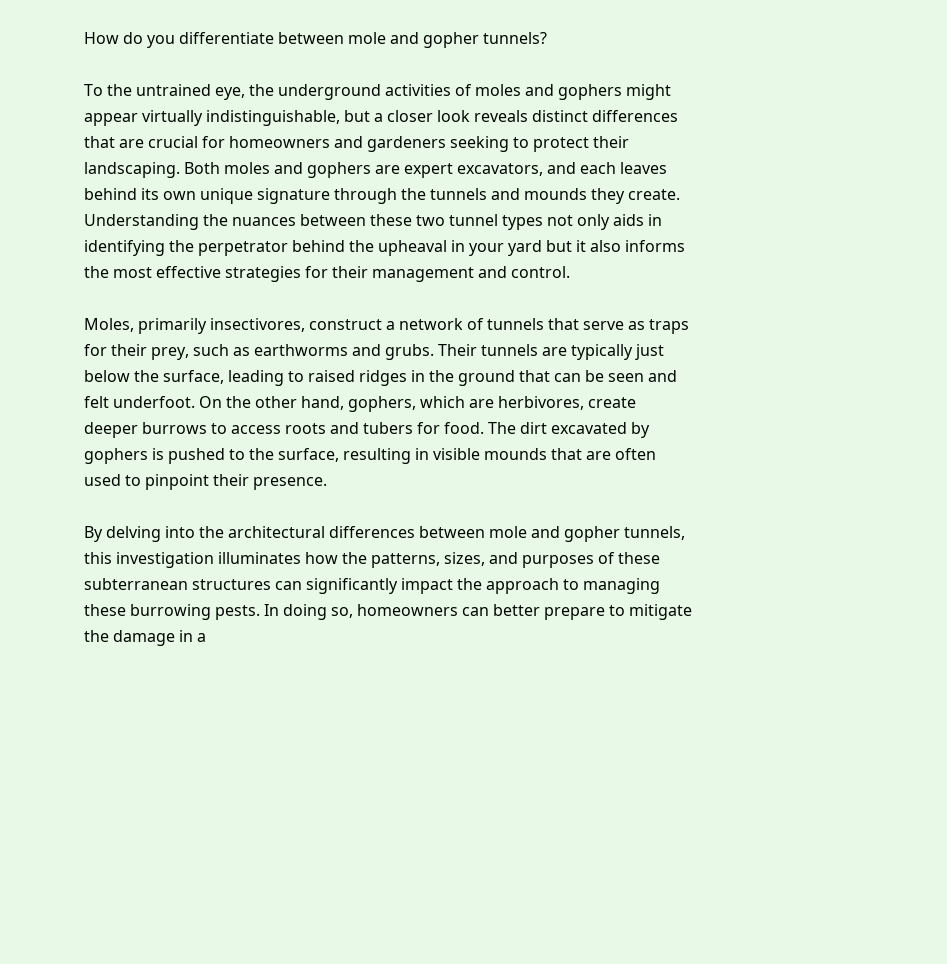How do you differentiate between mole and gopher tunnels?

To the untrained eye, the underground activities of moles and gophers might appear virtually indistinguishable, but a closer look reveals distinct differences that are crucial for homeowners and gardeners seeking to protect their landscaping. Both moles and gophers are expert excavators, and each leaves behind its own unique signature through the tunnels and mounds they create. Understanding the nuances between these two tunnel types not only aids in identifying the perpetrator behind the upheaval in your yard but it also informs the most effective strategies for their management and control.

Moles, primarily insectivores, construct a network of tunnels that serve as traps for their prey, such as earthworms and grubs. Their tunnels are typically just below the surface, leading to raised ridges in the ground that can be seen and felt underfoot. On the other hand, gophers, which are herbivores, create deeper burrows to access roots and tubers for food. The dirt excavated by gophers is pushed to the surface, resulting in visible mounds that are often used to pinpoint their presence.

By delving into the architectural differences between mole and gopher tunnels, this investigation illuminates how the patterns, sizes, and purposes of these subterranean structures can significantly impact the approach to managing these burrowing pests. In doing so, homeowners can better prepare to mitigate the damage in a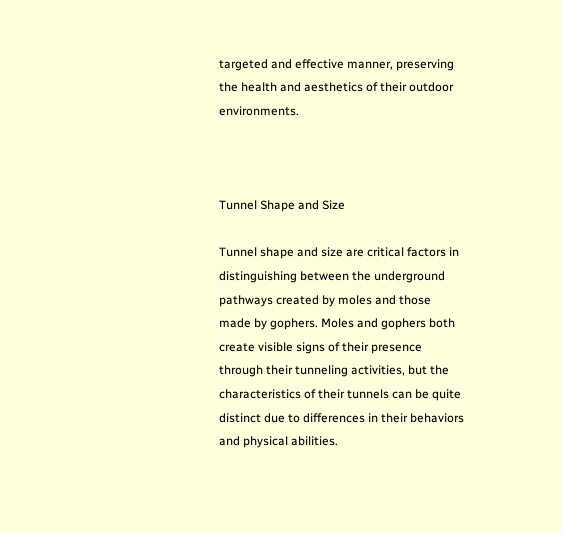targeted and effective manner, preserving the health and aesthetics of their outdoor environments.



Tunnel Shape and Size

Tunnel shape and size are critical factors in distinguishing between the underground pathways created by moles and those made by gophers. Moles and gophers both create visible signs of their presence through their tunneling activities, but the characteristics of their tunnels can be quite distinct due to differences in their behaviors and physical abilities.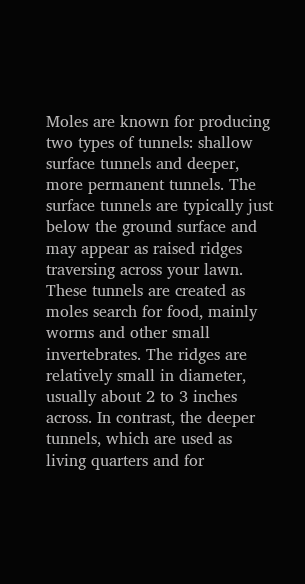Moles are known for producing two types of tunnels: shallow surface tunnels and deeper, more permanent tunnels. The surface tunnels are typically just below the ground surface and may appear as raised ridges traversing across your lawn. These tunnels are created as moles search for food, mainly worms and other small invertebrates. The ridges are relatively small in diameter, usually about 2 to 3 inches across. In contrast, the deeper tunnels, which are used as living quarters and for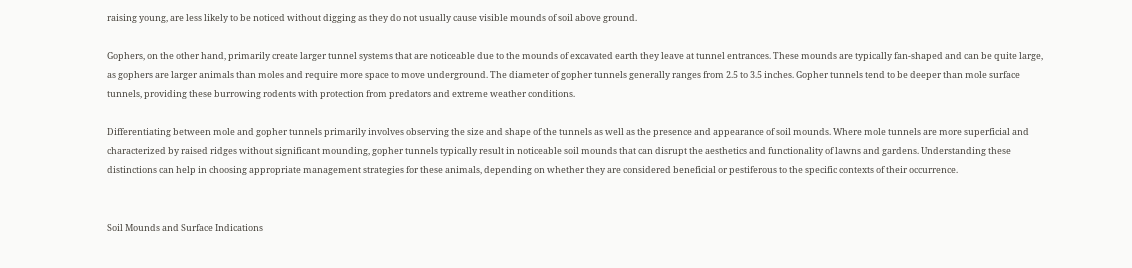raising young, are less likely to be noticed without digging as they do not usually cause visible mounds of soil above ground.

Gophers, on the other hand, primarily create larger tunnel systems that are noticeable due to the mounds of excavated earth they leave at tunnel entrances. These mounds are typically fan-shaped and can be quite large, as gophers are larger animals than moles and require more space to move underground. The diameter of gopher tunnels generally ranges from 2.5 to 3.5 inches. Gopher tunnels tend to be deeper than mole surface tunnels, providing these burrowing rodents with protection from predators and extreme weather conditions.

Differentiating between mole and gopher tunnels primarily involves observing the size and shape of the tunnels as well as the presence and appearance of soil mounds. Where mole tunnels are more superficial and characterized by raised ridges without significant mounding, gopher tunnels typically result in noticeable soil mounds that can disrupt the aesthetics and functionality of lawns and gardens. Understanding these distinctions can help in choosing appropriate management strategies for these animals, depending on whether they are considered beneficial or pestiferous to the specific contexts of their occurrence.


Soil Mounds and Surface Indications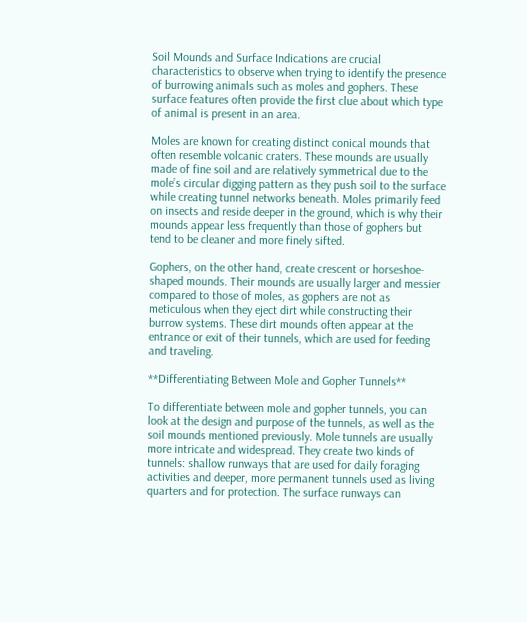Soil Mounds and Surface Indications are crucial characteristics to observe when trying to identify the presence of burrowing animals such as moles and gophers. These surface features often provide the first clue about which type of animal is present in an area.

Moles are known for creating distinct conical mounds that often resemble volcanic craters. These mounds are usually made of fine soil and are relatively symmetrical due to the mole’s circular digging pattern as they push soil to the surface while creating tunnel networks beneath. Moles primarily feed on insects and reside deeper in the ground, which is why their mounds appear less frequently than those of gophers but tend to be cleaner and more finely sifted.

Gophers, on the other hand, create crescent or horseshoe-shaped mounds. Their mounds are usually larger and messier compared to those of moles, as gophers are not as meticulous when they eject dirt while constructing their burrow systems. These dirt mounds often appear at the entrance or exit of their tunnels, which are used for feeding and traveling.

**Differentiating Between Mole and Gopher Tunnels**

To differentiate between mole and gopher tunnels, you can look at the design and purpose of the tunnels, as well as the soil mounds mentioned previously. Mole tunnels are usually more intricate and widespread. They create two kinds of tunnels: shallow runways that are used for daily foraging activities and deeper, more permanent tunnels used as living quarters and for protection. The surface runways can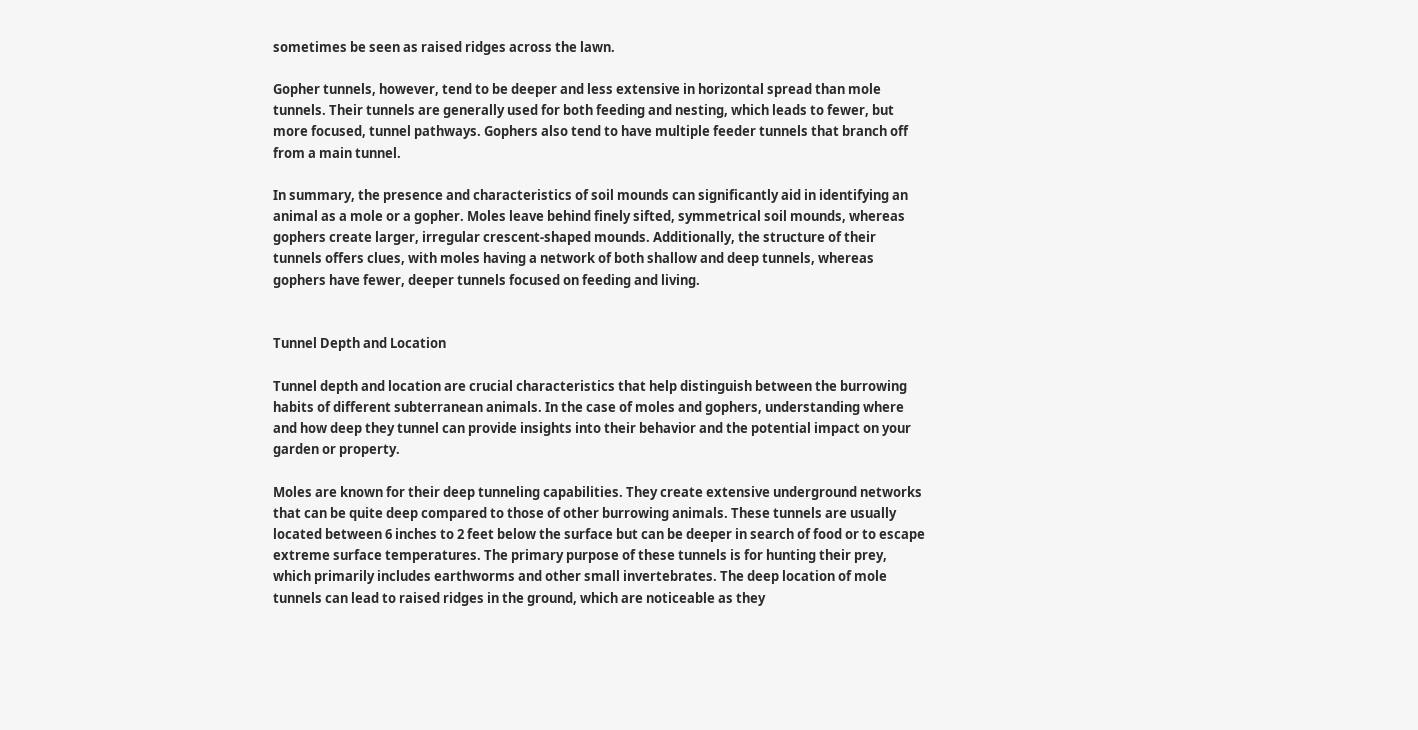sometimes be seen as raised ridges across the lawn.

Gopher tunnels, however, tend to be deeper and less extensive in horizontal spread than mole tunnels. Their tunnels are generally used for both feeding and nesting, which leads to fewer, but more focused, tunnel pathways. Gophers also tend to have multiple feeder tunnels that branch off from a main tunnel.

In summary, the presence and characteristics of soil mounds can significantly aid in identifying an animal as a mole or a gopher. Moles leave behind finely sifted, symmetrical soil mounds, whereas gophers create larger, irregular crescent-shaped mounds. Additionally, the structure of their tunnels offers clues, with moles having a network of both shallow and deep tunnels, whereas gophers have fewer, deeper tunnels focused on feeding and living.


Tunnel Depth and Location

Tunnel depth and location are crucial characteristics that help distinguish between the burrowing habits of different subterranean animals. In the case of moles and gophers, understanding where and how deep they tunnel can provide insights into their behavior and the potential impact on your garden or property.

Moles are known for their deep tunneling capabilities. They create extensive underground networks that can be quite deep compared to those of other burrowing animals. These tunnels are usually located between 6 inches to 2 feet below the surface but can be deeper in search of food or to escape extreme surface temperatures. The primary purpose of these tunnels is for hunting their prey, which primarily includes earthworms and other small invertebrates. The deep location of mole tunnels can lead to raised ridges in the ground, which are noticeable as they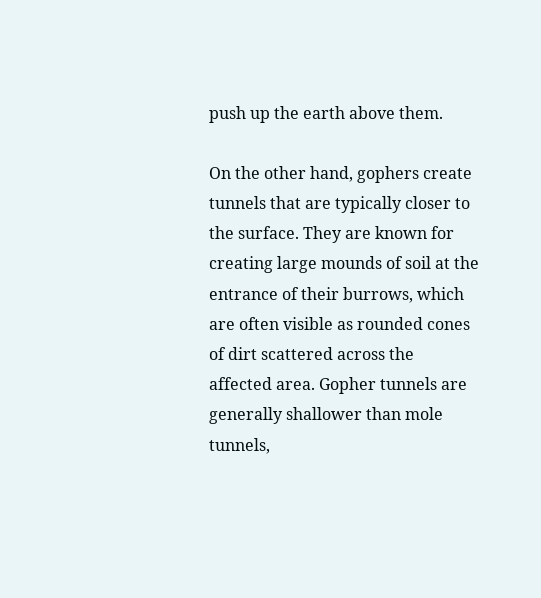push up the earth above them.

On the other hand, gophers create tunnels that are typically closer to the surface. They are known for creating large mounds of soil at the entrance of their burrows, which are often visible as rounded cones of dirt scattered across the affected area. Gopher tunnels are generally shallower than mole tunnels,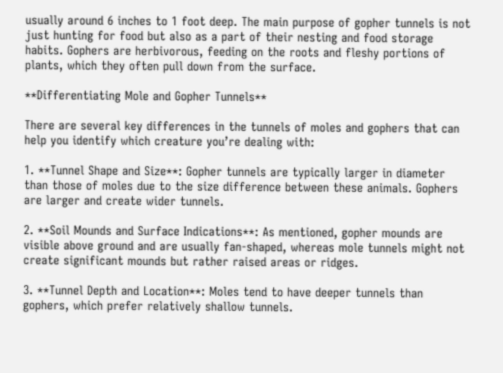usually around 6 inches to 1 foot deep. The main purpose of gopher tunnels is not just hunting for food but also as a part of their nesting and food storage habits. Gophers are herbivorous, feeding on the roots and fleshy portions of plants, which they often pull down from the surface.

**Differentiating Mole and Gopher Tunnels**

There are several key differences in the tunnels of moles and gophers that can help you identify which creature you’re dealing with:

1. **Tunnel Shape and Size**: Gopher tunnels are typically larger in diameter than those of moles due to the size difference between these animals. Gophers are larger and create wider tunnels.

2. **Soil Mounds and Surface Indications**: As mentioned, gopher mounds are visible above ground and are usually fan-shaped, whereas mole tunnels might not create significant mounds but rather raised areas or ridges.

3. **Tunnel Depth and Location**: Moles tend to have deeper tunnels than gophers, which prefer relatively shallow tunnels.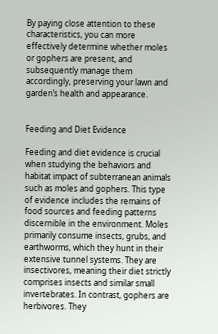By paying close attention to these characteristics, you can more effectively determine whether moles or gophers are present, and subsequently manage them accordingly, preserving your lawn and garden’s health and appearance.


Feeding and Diet Evidence

Feeding and diet evidence is crucial when studying the behaviors and habitat impact of subterranean animals such as moles and gophers. This type of evidence includes the remains of food sources and feeding patterns discernible in the environment. Moles primarily consume insects, grubs, and earthworms, which they hunt in their extensive tunnel systems. They are insectivores, meaning their diet strictly comprises insects and similar small invertebrates. In contrast, gophers are herbivores. They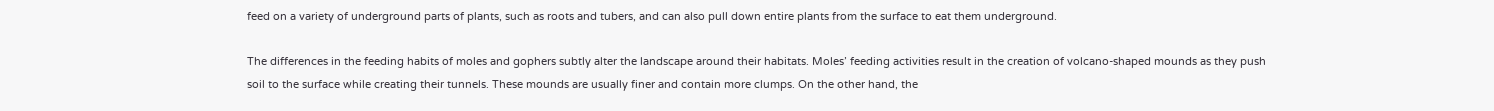feed on a variety of underground parts of plants, such as roots and tubers, and can also pull down entire plants from the surface to eat them underground.

The differences in the feeding habits of moles and gophers subtly alter the landscape around their habitats. Moles’ feeding activities result in the creation of volcano-shaped mounds as they push soil to the surface while creating their tunnels. These mounds are usually finer and contain more clumps. On the other hand, the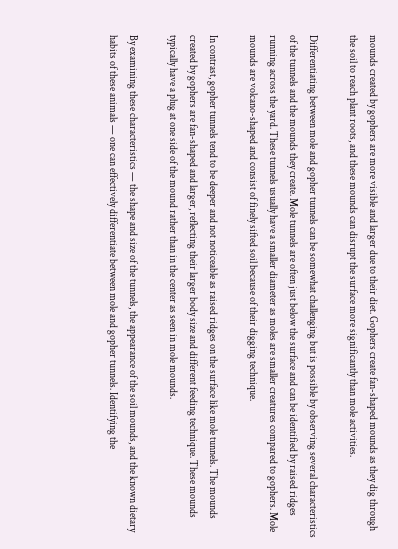mounds created by gophers are more visible and larger due to their diet. Gophers create fan-shaped mounds as they dig through the soil to reach plant roots, and these mounds can disrupt the surface more significantly than mole activities.

Differentiating between mole and gopher tunnels can be somewhat challenging but is possible by observing several characteristics of the tunnels and the mounds they create. Mole tunnels are often just below the surface and can be identified by raised ridges running across the yard. These tunnels usually have a smaller diameter as moles are smaller creatures compared to gophers. Mole mounds are volcano-shaped and consist of finely sifted soil because of their digging technique.

In contrast, gopher tunnels tend to be deeper and not noticeable as raised ridges on the surface like mole tunnels. The mounds created by gophers are fan-shaped and larger, reflecting their larger body size and different feeding technique. These mounds typically have a plug at one side of the mound rather than in the center as seen in mole mounds.

By examining these characteristics — the shape and size of the tunnels, the appearance of the soil mounds, and the known dietary habits of these animals — one can effectively differentiate between mole and gopher tunnels. Identifying the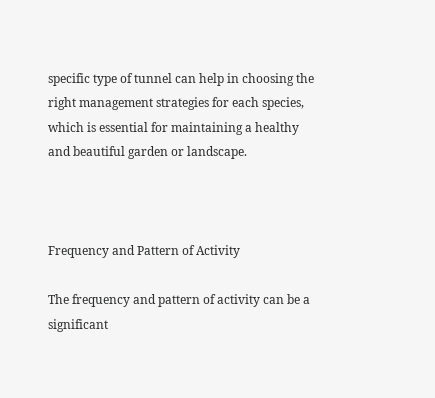specific type of tunnel can help in choosing the right management strategies for each species, which is essential for maintaining a healthy and beautiful garden or landscape.



Frequency and Pattern of Activity

The frequency and pattern of activity can be a significant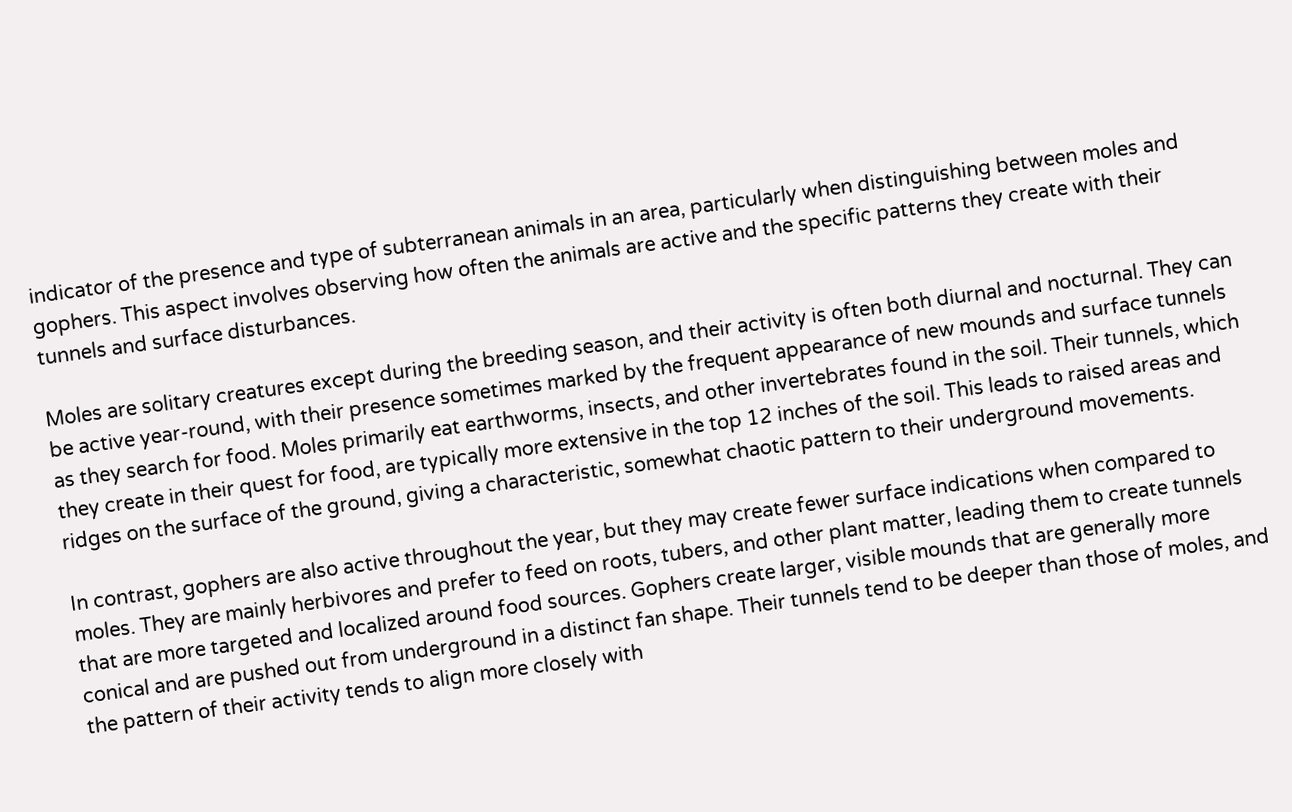indicator of the presence and type of subterranean animals in an area, particularly when distinguishing between moles and gophers. This aspect involves observing how often the animals are active and the specific patterns they create with their tunnels and surface disturbances.

Moles are solitary creatures except during the breeding season, and their activity is often both diurnal and nocturnal. They can be active year-round, with their presence sometimes marked by the frequent appearance of new mounds and surface tunnels as they search for food. Moles primarily eat earthworms, insects, and other invertebrates found in the soil. Their tunnels, which they create in their quest for food, are typically more extensive in the top 12 inches of the soil. This leads to raised areas and ridges on the surface of the ground, giving a characteristic, somewhat chaotic pattern to their underground movements.

In contrast, gophers are also active throughout the year, but they may create fewer surface indications when compared to moles. They are mainly herbivores and prefer to feed on roots, tubers, and other plant matter, leading them to create tunnels that are more targeted and localized around food sources. Gophers create larger, visible mounds that are generally more conical and are pushed out from underground in a distinct fan shape. Their tunnels tend to be deeper than those of moles, and the pattern of their activity tends to align more closely with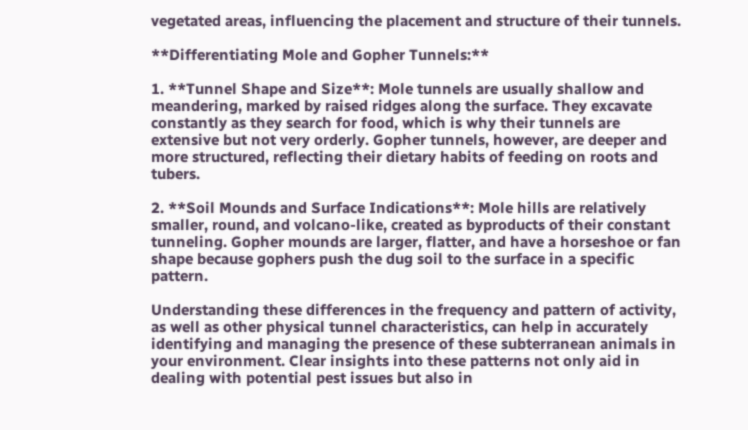vegetated areas, influencing the placement and structure of their tunnels.

**Differentiating Mole and Gopher Tunnels:**

1. **Tunnel Shape and Size**: Mole tunnels are usually shallow and meandering, marked by raised ridges along the surface. They excavate constantly as they search for food, which is why their tunnels are extensive but not very orderly. Gopher tunnels, however, are deeper and more structured, reflecting their dietary habits of feeding on roots and tubers.

2. **Soil Mounds and Surface Indications**: Mole hills are relatively smaller, round, and volcano-like, created as byproducts of their constant tunneling. Gopher mounds are larger, flatter, and have a horseshoe or fan shape because gophers push the dug soil to the surface in a specific pattern.

Understanding these differences in the frequency and pattern of activity, as well as other physical tunnel characteristics, can help in accurately identifying and managing the presence of these subterranean animals in your environment. Clear insights into these patterns not only aid in dealing with potential pest issues but also in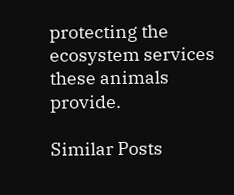protecting the ecosystem services these animals provide.

Similar Posts